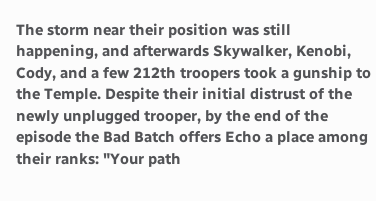The storm near their position was still happening, and afterwards Skywalker, Kenobi, Cody, and a few 212th troopers took a gunship to the Temple. Despite their initial distrust of the newly unplugged trooper, by the end of the episode the Bad Batch offers Echo a place among their ranks: "Your path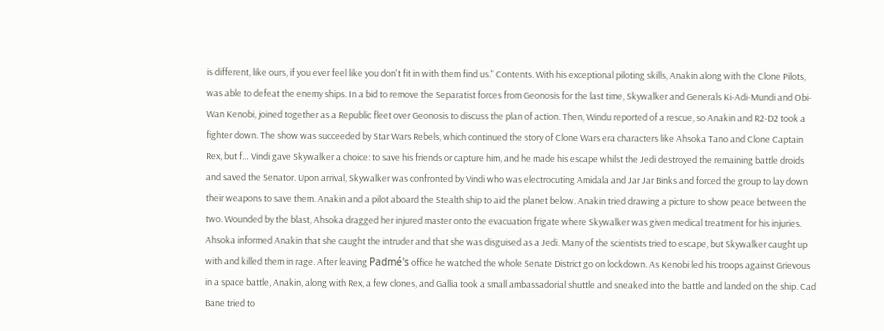is different, like ours, if you ever feel like you don't fit in with them find us." Contents. With his exceptional piloting skills, Anakin along with the Clone Pilots, was able to defeat the enemy ships. In a bid to remove the Separatist forces from Geonosis for the last time, Skywalker and Generals Ki-Adi-Mundi and Obi-Wan Kenobi, joined together as a Republic fleet over Geonosis to discuss the plan of action. Then, Windu reported of a rescue, so Anakin and R2-D2 took a fighter down. The show was succeeded by Star Wars Rebels, which continued the story of Clone Wars era characters like Ahsoka Tano and Clone Captain Rex, but f… Vindi gave Skywalker a choice: to save his friends or capture him, and he made his escape whilst the Jedi destroyed the remaining battle droids and saved the Senator. Upon arrival, Skywalker was confronted by Vindi who was electrocuting Amidala and Jar Jar Binks and forced the group to lay down their weapons to save them. Anakin and a pilot aboard the Stealth ship to aid the planet below. Anakin tried drawing a picture to show peace between the two. Wounded by the blast, Ahsoka dragged her injured master onto the evacuation frigate where Skywalker was given medical treatment for his injuries. Ahsoka informed Anakin that she caught the intruder and that she was disguised as a Jedi. Many of the scientists tried to escape, but Skywalker caught up with and killed them in rage. After leaving Padmé's office he watched the whole Senate District go on lockdown. As Kenobi led his troops against Grievous in a space battle, Anakin, along with Rex, a few clones, and Gallia took a small ambassadorial shuttle and sneaked into the battle and landed on the ship. Cad Bane tried to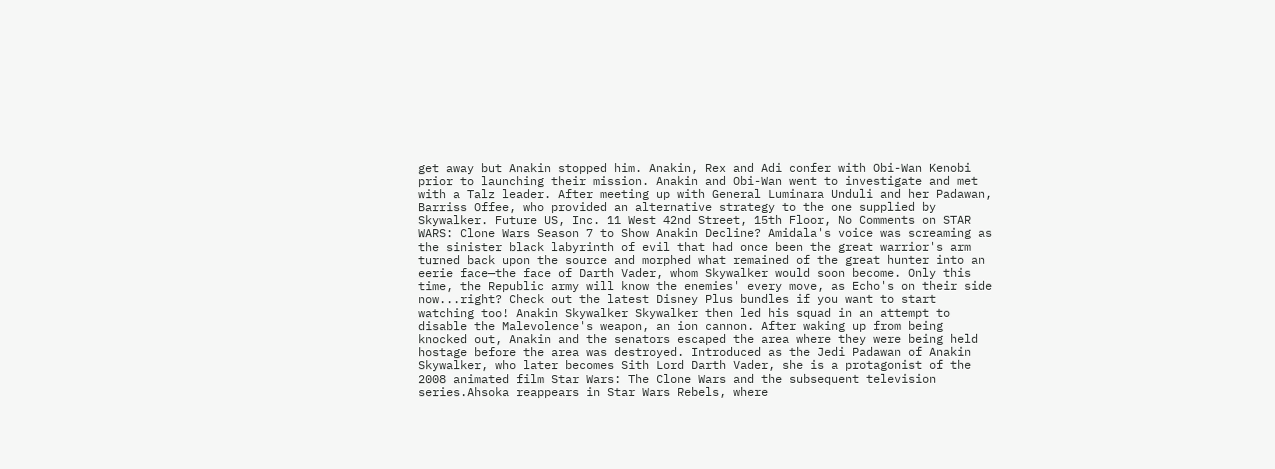get away but Anakin stopped him. Anakin, Rex and Adi confer with Obi-Wan Kenobi prior to launching their mission. Anakin and Obi-Wan went to investigate and met with a Talz leader. After meeting up with General Luminara Unduli and her Padawan, Barriss Offee, who provided an alternative strategy to the one supplied by Skywalker. Future US, Inc. 11 West 42nd Street, 15th Floor, No Comments on STAR WARS: Clone Wars Season 7 to Show Anakin Decline? Amidala's voice was screaming as the sinister black labyrinth of evil that had once been the great warrior's arm turned back upon the source and morphed what remained of the great hunter into an eerie face—the face of Darth Vader, whom Skywalker would soon become. Only this time, the Republic army will know the enemies' every move, as Echo's on their side now...right? Check out the latest Disney Plus bundles if you want to start watching too! Anakin Skywalker Skywalker then led his squad in an attempt to disable the Malevolence's weapon, an ion cannon. After waking up from being knocked out, Anakin and the senators escaped the area where they were being held hostage before the area was destroyed. Introduced as the Jedi Padawan of Anakin Skywalker, who later becomes Sith Lord Darth Vader, she is a protagonist of the 2008 animated film Star Wars: The Clone Wars and the subsequent television series.Ahsoka reappears in Star Wars Rebels, where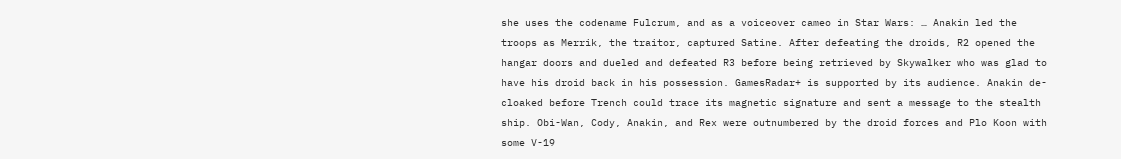she uses the codename Fulcrum, and as a voiceover cameo in Star Wars: … Anakin led the troops as Merrik, the traitor, captured Satine. After defeating the droids, R2 opened the hangar doors and dueled and defeated R3 before being retrieved by Skywalker who was glad to have his droid back in his possession. GamesRadar+ is supported by its audience. Anakin de-cloaked before Trench could trace its magnetic signature and sent a message to the stealth ship. Obi-Wan, Cody, Anakin, and Rex were outnumbered by the droid forces and Plo Koon with some V-19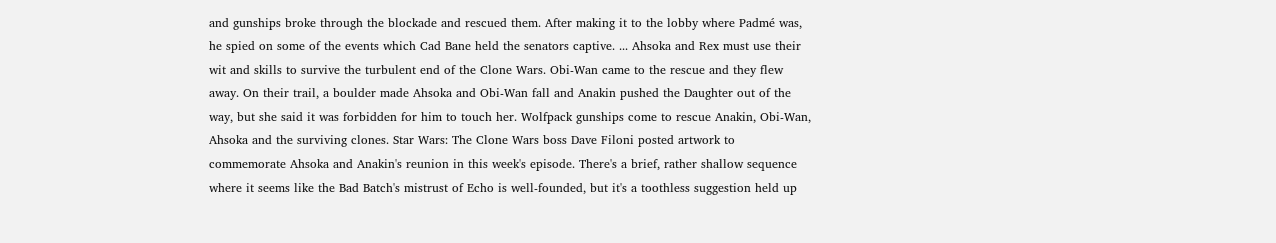and gunships broke through the blockade and rescued them. After making it to the lobby where Padmé was, he spied on some of the events which Cad Bane held the senators captive. ... Ahsoka and Rex must use their wit and skills to survive the turbulent end of the Clone Wars. Obi-Wan came to the rescue and they flew away. On their trail, a boulder made Ahsoka and Obi-Wan fall and Anakin pushed the Daughter out of the way, but she said it was forbidden for him to touch her. Wolfpack gunships come to rescue Anakin, Obi-Wan, Ahsoka and the surviving clones. Star Wars: The Clone Wars boss Dave Filoni posted artwork to commemorate Ahsoka and Anakin's reunion in this week's episode. There's a brief, rather shallow sequence where it seems like the Bad Batch's mistrust of Echo is well-founded, but it's a toothless suggestion held up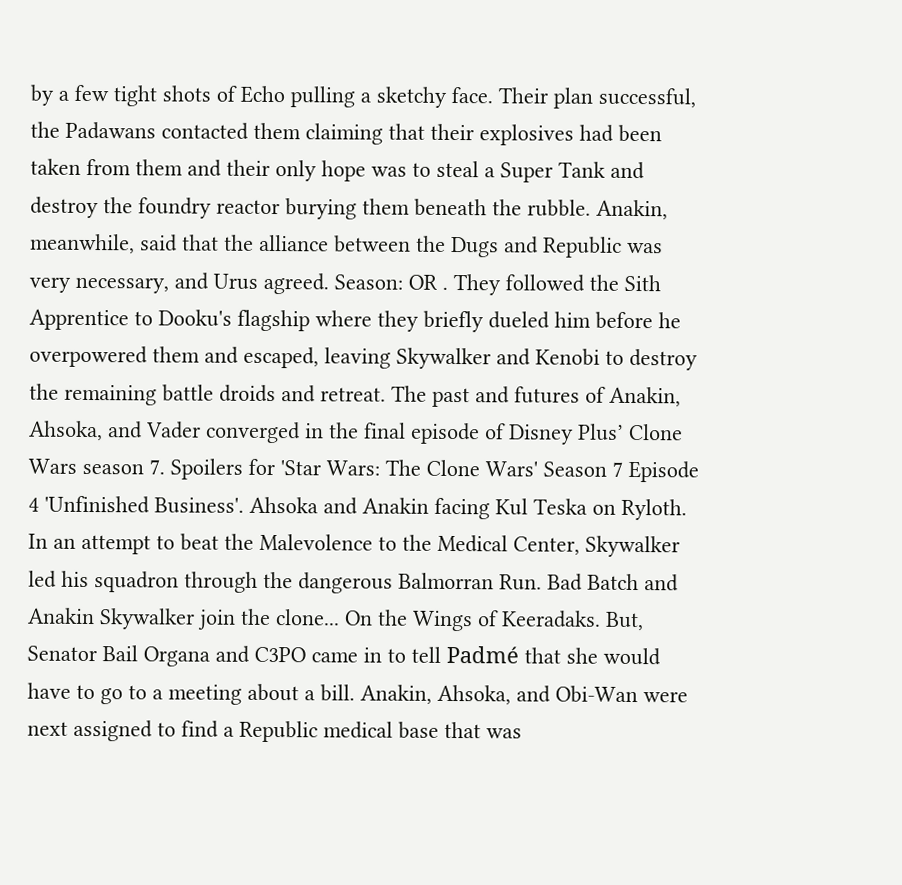by a few tight shots of Echo pulling a sketchy face. Their plan successful, the Padawans contacted them claiming that their explosives had been taken from them and their only hope was to steal a Super Tank and destroy the foundry reactor burying them beneath the rubble. Anakin, meanwhile, said that the alliance between the Dugs and Republic was very necessary, and Urus agreed. Season: OR . They followed the Sith Apprentice to Dooku's flagship where they briefly dueled him before he overpowered them and escaped, leaving Skywalker and Kenobi to destroy the remaining battle droids and retreat. The past and futures of Anakin, Ahsoka, and Vader converged in the final episode of Disney Plus’ Clone Wars season 7. Spoilers for 'Star Wars: The Clone Wars' Season 7 Episode 4 'Unfinished Business'. Ahsoka and Anakin facing Kul Teska on Ryloth. In an attempt to beat the Malevolence to the Medical Center, Skywalker led his squadron through the dangerous Balmorran Run. Bad Batch and Anakin Skywalker join the clone... On the Wings of Keeradaks. But, Senator Bail Organa and C3PO came in to tell Padmé that she would have to go to a meeting about a bill. Anakin, Ahsoka, and Obi-Wan were next assigned to find a Republic medical base that was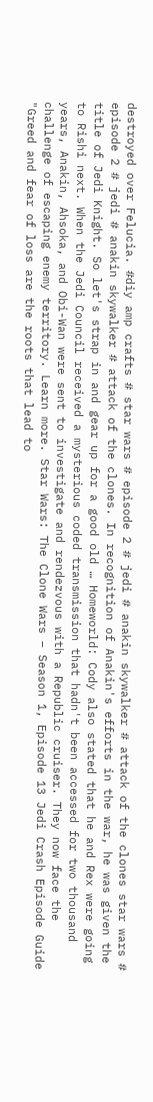destroyed over Felucia. #diy amp crafts # star wars # episode 2 # jedi # anakin skywalker # attack of the clones star wars # episode 2 # jedi # anakin skywalker # attack of the clones. In recognition of Anakin's efforts in the war, he was given the title of Jedi Knight. So let's strap in and gear up for a good old … Homeworld: Cody also stated that he and Rex were going to Rishi next. When the Jedi Council received a mysterious coded transmission that hadn't been accessed for two thousand years, Anakin, Ahsoka, and Obi-Wan were sent to investigate and rendezvous with a Republic cruiser. They now face the challenge of escaping enemy territory. Learn more. Star Wars: The Clone Wars – Season 1, Episode 13 Jedi Crash Episode Guide "Greed and fear of loss are the roots that lead to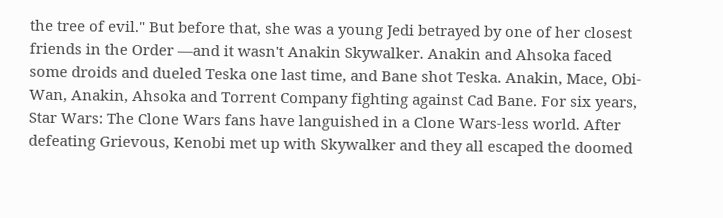the tree of evil." But before that, she was a young Jedi betrayed by one of her closest friends in the Order —and it wasn't Anakin Skywalker. Anakin and Ahsoka faced some droids and dueled Teska one last time, and Bane shot Teska. Anakin, Mace, Obi-Wan, Anakin, Ahsoka and Torrent Company fighting against Cad Bane. For six years, Star Wars: The Clone Wars fans have languished in a Clone Wars-less world. After defeating Grievous, Kenobi met up with Skywalker and they all escaped the doomed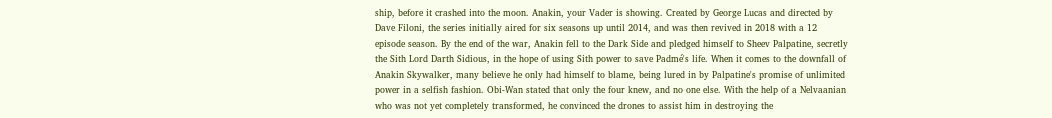ship, before it crashed into the moon. Anakin, your Vader is showing. Created by George Lucas and directed by Dave Filoni, the series initially aired for six seasons up until 2014, and was then revived in 2018 with a 12 episode season. By the end of the war, Anakin fell to the Dark Side and pledged himself to Sheev Palpatine, secretly the Sith Lord Darth Sidious, in the hope of using Sith power to save Padmé's life. When it comes to the downfall of Anakin Skywalker, many believe he only had himself to blame, being lured in by Palpatine's promise of unlimited power in a selfish fashion. Obi-Wan stated that only the four knew, and no one else. With the help of a Nelvaanian who was not yet completely transformed, he convinced the drones to assist him in destroying the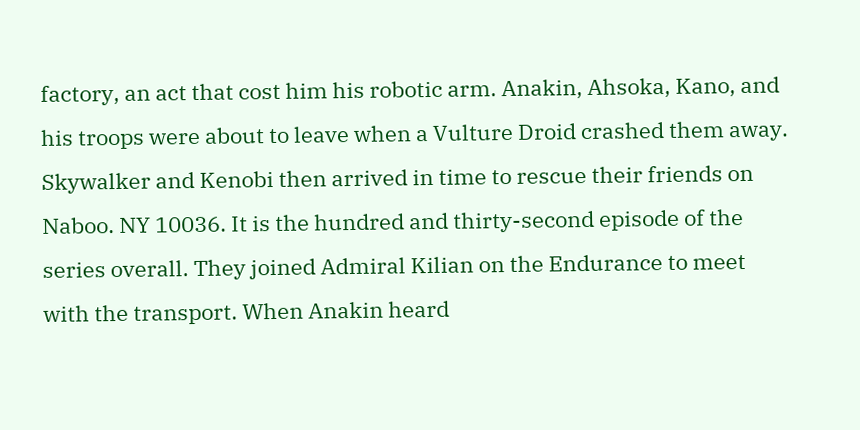factory, an act that cost him his robotic arm. Anakin, Ahsoka, Kano, and his troops were about to leave when a Vulture Droid crashed them away. Skywalker and Kenobi then arrived in time to rescue their friends on Naboo. NY 10036. It is the hundred and thirty-second episode of the series overall. They joined Admiral Kilian on the Endurance to meet with the transport. When Anakin heard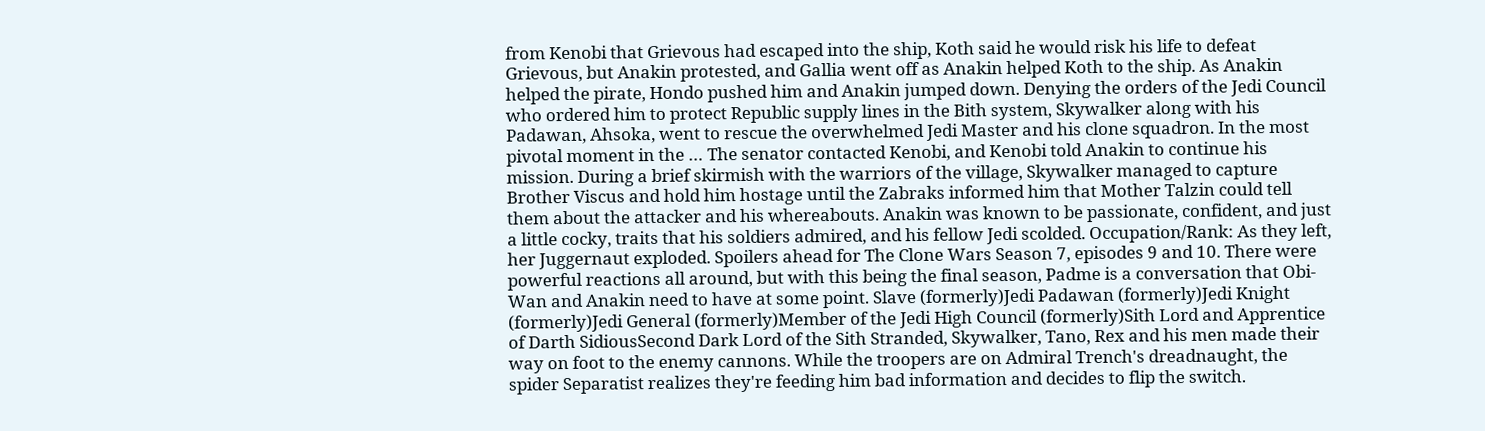from Kenobi that Grievous had escaped into the ship, Koth said he would risk his life to defeat Grievous, but Anakin protested, and Gallia went off as Anakin helped Koth to the ship. As Anakin helped the pirate, Hondo pushed him and Anakin jumped down. Denying the orders of the Jedi Council who ordered him to protect Republic supply lines in the Bith system, Skywalker along with his Padawan, Ahsoka, went to rescue the overwhelmed Jedi Master and his clone squadron. In the most pivotal moment in the … The senator contacted Kenobi, and Kenobi told Anakin to continue his mission. During a brief skirmish with the warriors of the village, Skywalker managed to capture Brother Viscus and hold him hostage until the Zabraks informed him that Mother Talzin could tell them about the attacker and his whereabouts. Anakin was known to be passionate, confident, and just a little cocky, traits that his soldiers admired, and his fellow Jedi scolded. Occupation/Rank: As they left, her Juggernaut exploded. Spoilers ahead for The Clone Wars Season 7, episodes 9 and 10. There were powerful reactions all around, but with this being the final season, Padme is a conversation that Obi-Wan and Anakin need to have at some point. Slave (formerly)Jedi Padawan (formerly)Jedi Knight (formerly)Jedi General (formerly)Member of the Jedi High Council (formerly)Sith Lord and Apprentice of Darth SidiousSecond Dark Lord of the Sith Stranded, Skywalker, Tano, Rex and his men made their way on foot to the enemy cannons. While the troopers are on Admiral Trench's dreadnaught, the spider Separatist realizes they're feeding him bad information and decides to flip the switch.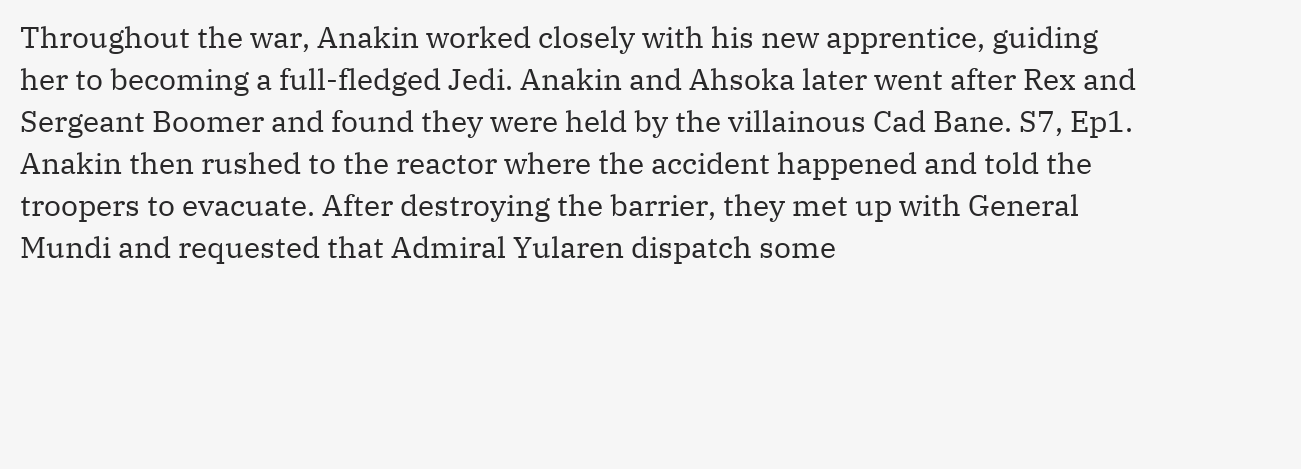Throughout the war, Anakin worked closely with his new apprentice, guiding her to becoming a full-fledged Jedi. Anakin and Ahsoka later went after Rex and Sergeant Boomer and found they were held by the villainous Cad Bane. S7, Ep1. Anakin then rushed to the reactor where the accident happened and told the troopers to evacuate. After destroying the barrier, they met up with General Mundi and requested that Admiral Yularen dispatch some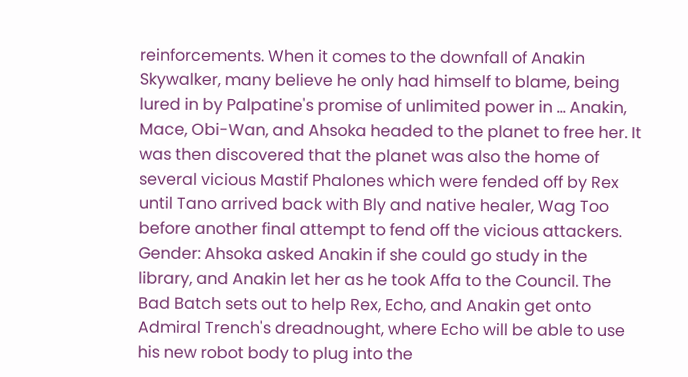reinforcements. When it comes to the downfall of Anakin Skywalker, many believe he only had himself to blame, being lured in by Palpatine's promise of unlimited power in … Anakin, Mace, Obi-Wan, and Ahsoka headed to the planet to free her. It was then discovered that the planet was also the home of several vicious Mastif Phalones which were fended off by Rex until Tano arrived back with Bly and native healer, Wag Too before another final attempt to fend off the vicious attackers. Gender: Ahsoka asked Anakin if she could go study in the library, and Anakin let her as he took Affa to the Council. The Bad Batch sets out to help Rex, Echo, and Anakin get onto Admiral Trench's dreadnought, where Echo will be able to use his new robot body to plug into the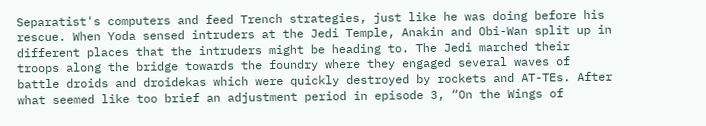Separatist's computers and feed Trench strategies, just like he was doing before his rescue. When Yoda sensed intruders at the Jedi Temple, Anakin and Obi-Wan split up in different places that the intruders might be heading to. The Jedi marched their troops along the bridge towards the foundry where they engaged several waves of battle droids and droidekas which were quickly destroyed by rockets and AT-TEs. After what seemed like too brief an adjustment period in episode 3, “On the Wings of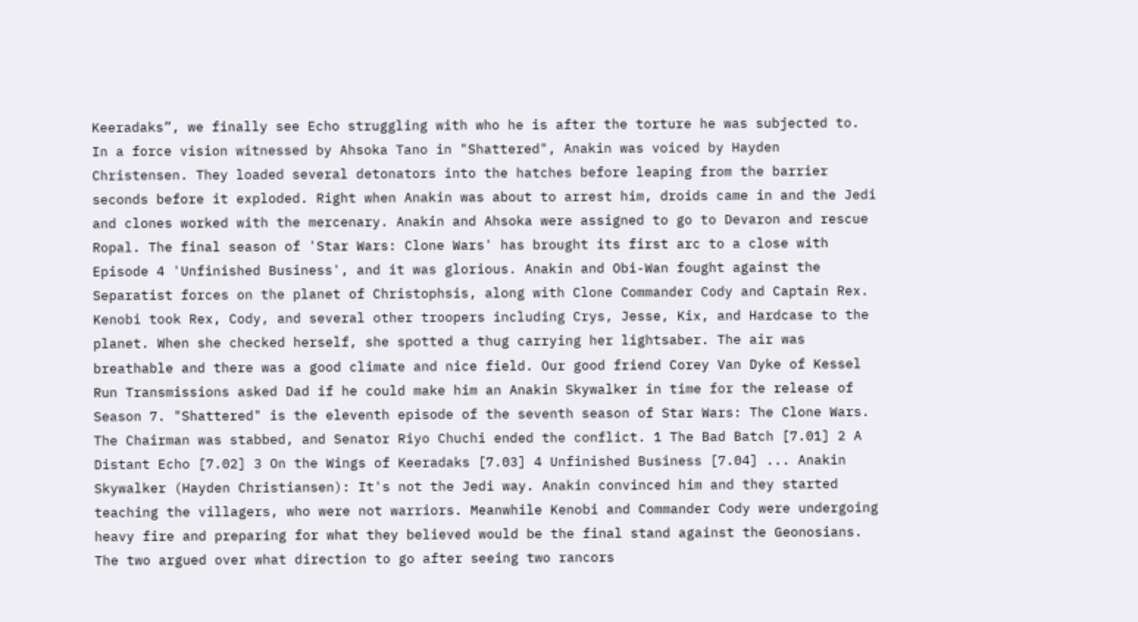Keeradaks”, we finally see Echo struggling with who he is after the torture he was subjected to. In a force vision witnessed by Ahsoka Tano in "Shattered", Anakin was voiced by Hayden Christensen. They loaded several detonators into the hatches before leaping from the barrier seconds before it exploded. Right when Anakin was about to arrest him, droids came in and the Jedi and clones worked with the mercenary. Anakin and Ahsoka were assigned to go to Devaron and rescue Ropal. The final season of 'Star Wars: Clone Wars' has brought its first arc to a close with Episode 4 'Unfinished Business', and it was glorious. Anakin and Obi-Wan fought against the Separatist forces on the planet of Christophsis, along with Clone Commander Cody and Captain Rex. Kenobi took Rex, Cody, and several other troopers including Crys, Jesse, Kix, and Hardcase to the planet. When she checked herself, she spotted a thug carrying her lightsaber. The air was breathable and there was a good climate and nice field. Our good friend Corey Van Dyke of Kessel Run Transmissions asked Dad if he could make him an Anakin Skywalker in time for the release of Season 7. "Shattered" is the eleventh episode of the seventh season of Star Wars: The Clone Wars. The Chairman was stabbed, and Senator Riyo Chuchi ended the conflict. 1 The Bad Batch [7.01] 2 A Distant Echo [7.02] 3 On the Wings of Keeradaks [7.03] 4 Unfinished Business [7.04] ... Anakin Skywalker (Hayden Christiansen): It's not the Jedi way. Anakin convinced him and they started teaching the villagers, who were not warriors. Meanwhile Kenobi and Commander Cody were undergoing heavy fire and preparing for what they believed would be the final stand against the Geonosians. The two argued over what direction to go after seeing two rancors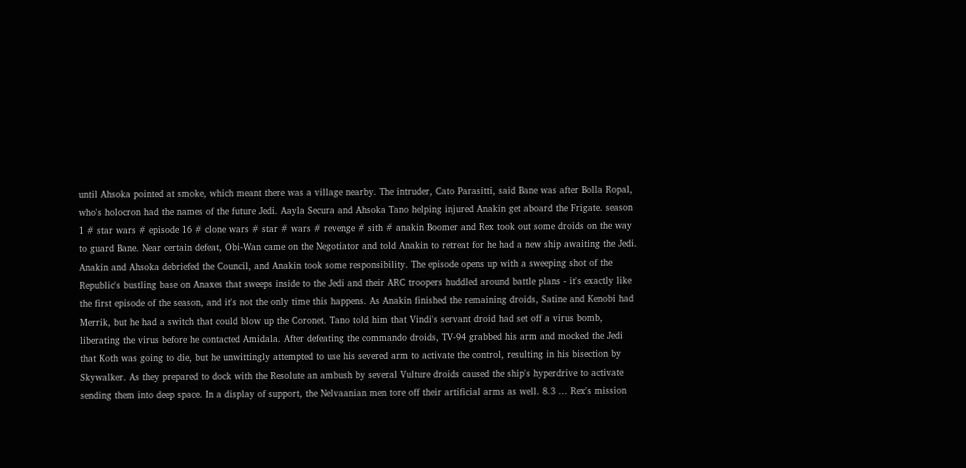until Ahsoka pointed at smoke, which meant there was a village nearby. The intruder, Cato Parasitti, said Bane was after Bolla Ropal, who's holocron had the names of the future Jedi. Aayla Secura and Ahsoka Tano helping injured Anakin get aboard the Frigate. season 1 # star wars # episode 16 # clone wars # star # wars # revenge # sith # anakin Boomer and Rex took out some droids on the way to guard Bane. Near certain defeat, Obi-Wan came on the Negotiator and told Anakin to retreat for he had a new ship awaiting the Jedi. Anakin and Ahsoka debriefed the Council, and Anakin took some responsibility. The episode opens up with a sweeping shot of the Republic's bustling base on Anaxes that sweeps inside to the Jedi and their ARC troopers huddled around battle plans - it's exactly like the first episode of the season, and it's not the only time this happens. As Anakin finished the remaining droids, Satine and Kenobi had Merrik, but he had a switch that could blow up the Coronet. Tano told him that Vindi's servant droid had set off a virus bomb, liberating the virus before he contacted Amidala. After defeating the commando droids, TV-94 grabbed his arm and mocked the Jedi that Koth was going to die, but he unwittingly attempted to use his severed arm to activate the control, resulting in his bisection by Skywalker. As they prepared to dock with the Resolute an ambush by several Vulture droids caused the ship's hyperdrive to activate sending them into deep space. In a display of support, the Nelvaanian men tore off their artificial arms as well. 8.3 ... Rex's mission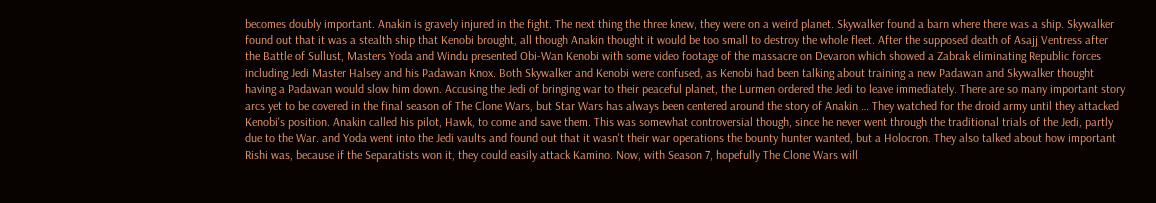becomes doubly important. Anakin is gravely injured in the fight. The next thing the three knew, they were on a weird planet. Skywalker found a barn where there was a ship. Skywalker found out that it was a stealth ship that Kenobi brought, all though Anakin thought it would be too small to destroy the whole fleet. After the supposed death of Asajj Ventress after the Battle of Sullust, Masters Yoda and Windu presented Obi-Wan Kenobi with some video footage of the massacre on Devaron which showed a Zabrak eliminating Republic forces including Jedi Master Halsey and his Padawan Knox. Both Skywalker and Kenobi were confused, as Kenobi had been talking about training a new Padawan and Skywalker thought having a Padawan would slow him down. Accusing the Jedi of bringing war to their peaceful planet, the Lurmen ordered the Jedi to leave immediately. There are so many important story arcs yet to be covered in the final season of The Clone Wars, but Star Wars has always been centered around the story of Anakin … They watched for the droid army until they attacked Kenobi's position. Anakin called his pilot, Hawk, to come and save them. This was somewhat controversial though, since he never went through the traditional trials of the Jedi, partly due to the War. and Yoda went into the Jedi vaults and found out that it wasn't their war operations the bounty hunter wanted, but a Holocron. They also talked about how important Rishi was, because if the Separatists won it, they could easily attack Kamino. Now, with Season 7, hopefully The Clone Wars will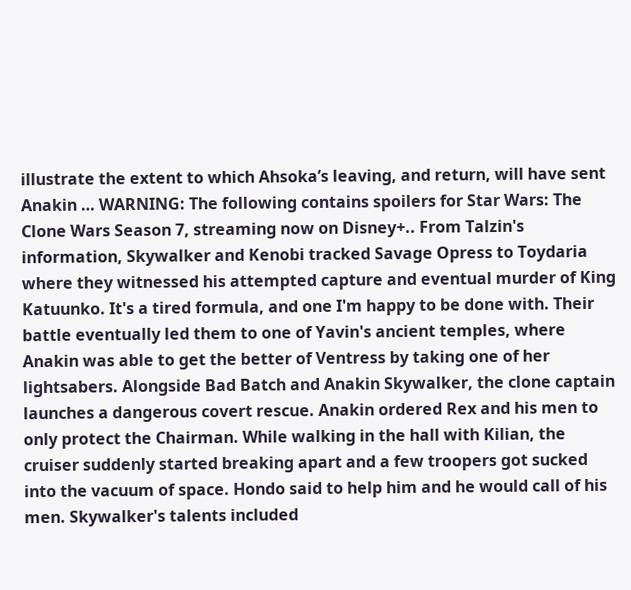illustrate the extent to which Ahsoka’s leaving, and return, will have sent Anakin … WARNING: The following contains spoilers for Star Wars: The Clone Wars Season 7, streaming now on Disney+.. From Talzin's information, Skywalker and Kenobi tracked Savage Opress to Toydaria where they witnessed his attempted capture and eventual murder of King Katuunko. It's a tired formula, and one I'm happy to be done with. Their battle eventually led them to one of Yavin's ancient temples, where Anakin was able to get the better of Ventress by taking one of her lightsabers. Alongside Bad Batch and Anakin Skywalker, the clone captain launches a dangerous covert rescue. Anakin ordered Rex and his men to only protect the Chairman. While walking in the hall with Kilian, the cruiser suddenly started breaking apart and a few troopers got sucked into the vacuum of space. Hondo said to help him and he would call of his men. Skywalker's talents included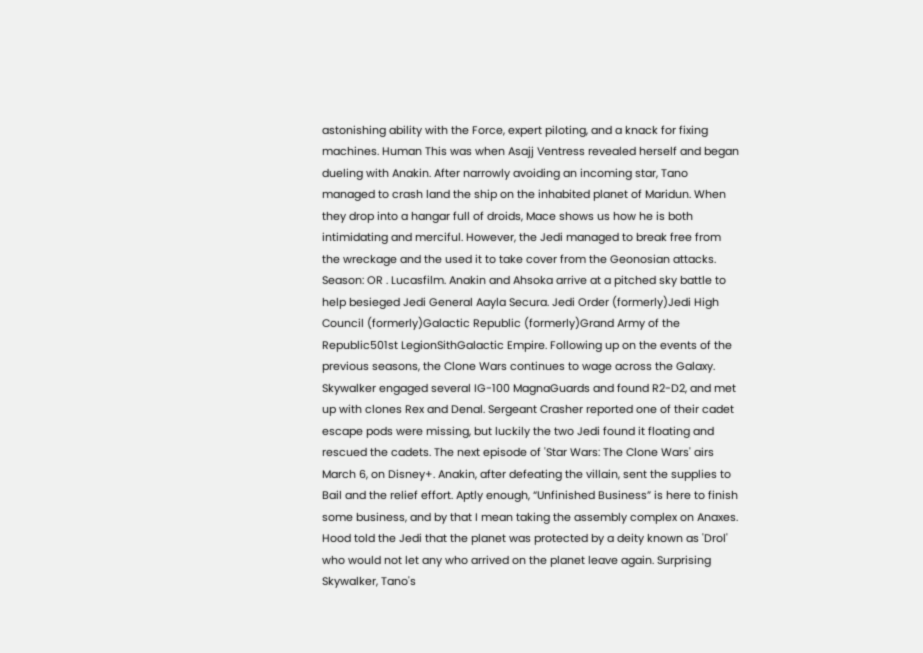astonishing ability with the Force, expert piloting, and a knack for fixing machines. Human This was when Asajj Ventress revealed herself and began dueling with Anakin. After narrowly avoiding an incoming star, Tano managed to crash land the ship on the inhabited planet of Maridun. When they drop into a hangar full of droids, Mace shows us how he is both intimidating and merciful. However, the Jedi managed to break free from the wreckage and the used it to take cover from the Geonosian attacks. Season: OR . Lucasfilm. Anakin and Ahsoka arrive at a pitched sky battle to help besieged Jedi General Aayla Secura. Jedi Order (formerly)Jedi High Council (formerly)Galactic Republic (formerly)Grand Army of the Republic501st LegionSithGalactic Empire. Following up on the events of the previous seasons, the Clone Wars continues to wage across the Galaxy. Skywalker engaged several IG-100 MagnaGuards and found R2-D2, and met up with clones Rex and Denal. Sergeant Crasher reported one of their cadet escape pods were missing, but luckily the two Jedi found it floating and rescued the cadets. The next episode of 'Star Wars: The Clone Wars' airs March 6, on Disney+. Anakin, after defeating the villain, sent the supplies to Bail and the relief effort. Aptly enough, “Unfinished Business” is here to finish some business, and by that I mean taking the assembly complex on Anaxes. Hood told the Jedi that the planet was protected by a deity known as 'Drol' who would not let any who arrived on the planet leave again. Surprising Skywalker, Tano's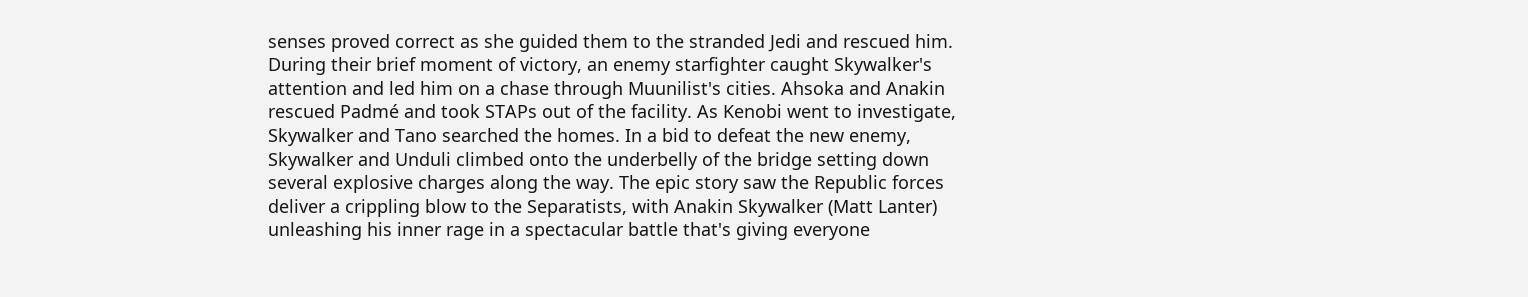senses proved correct as she guided them to the stranded Jedi and rescued him. During their brief moment of victory, an enemy starfighter caught Skywalker's attention and led him on a chase through Muunilist's cities. Ahsoka and Anakin rescued Padmé and took STAPs out of the facility. As Kenobi went to investigate, Skywalker and Tano searched the homes. In a bid to defeat the new enemy, Skywalker and Unduli climbed onto the underbelly of the bridge setting down several explosive charges along the way. The epic story saw the Republic forces deliver a crippling blow to the Separatists, with Anakin Skywalker (Matt Lanter) unleashing his inner rage in a spectacular battle that's giving everyone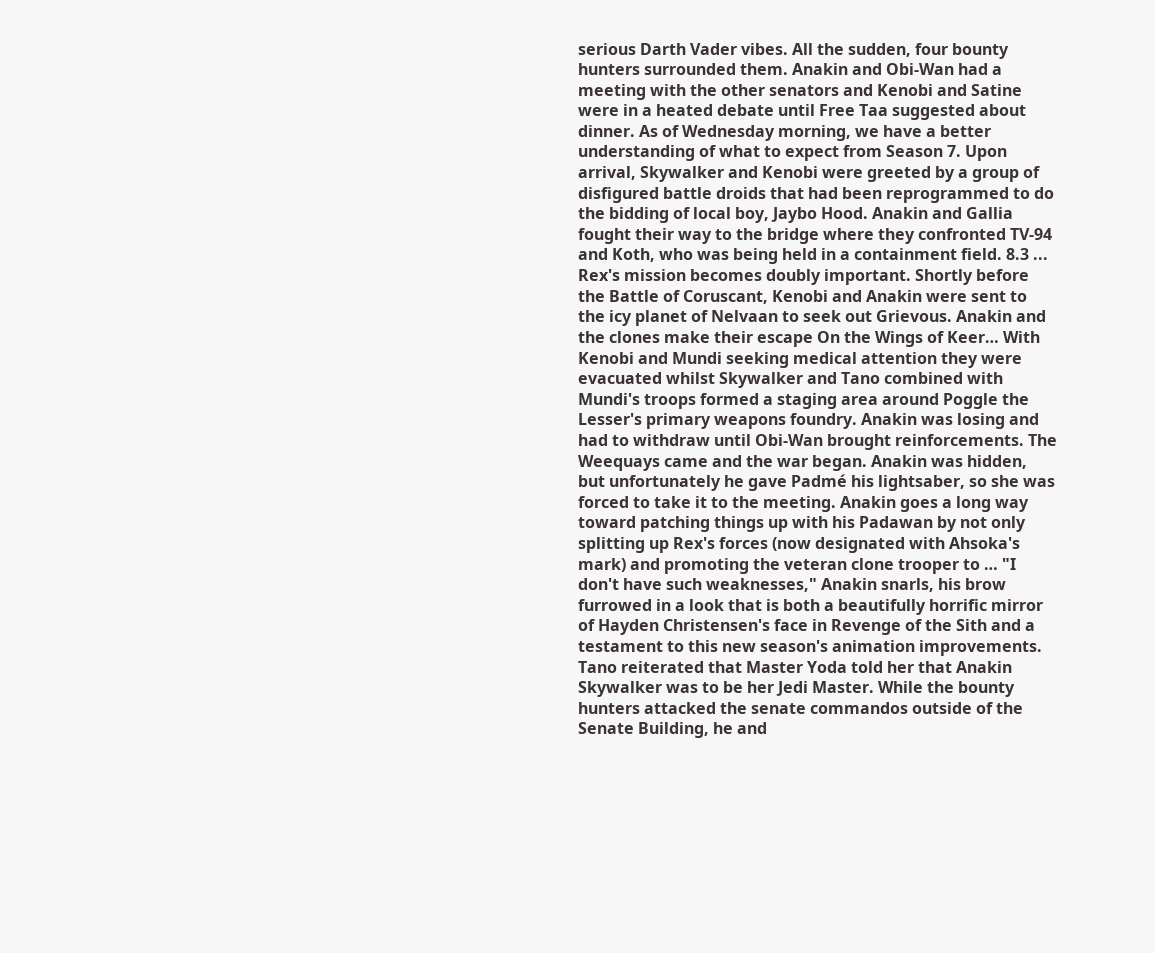serious Darth Vader vibes. All the sudden, four bounty hunters surrounded them. Anakin and Obi-Wan had a meeting with the other senators and Kenobi and Satine were in a heated debate until Free Taa suggested about dinner. As of Wednesday morning, we have a better understanding of what to expect from Season 7. Upon arrival, Skywalker and Kenobi were greeted by a group of disfigured battle droids that had been reprogrammed to do the bidding of local boy, Jaybo Hood. Anakin and Gallia fought their way to the bridge where they confronted TV-94 and Koth, who was being held in a containment field. 8.3 ... Rex's mission becomes doubly important. Shortly before the Battle of Coruscant, Kenobi and Anakin were sent to the icy planet of Nelvaan to seek out Grievous. Anakin and the clones make their escape On the Wings of Keer… With Kenobi and Mundi seeking medical attention they were evacuated whilst Skywalker and Tano combined with Mundi's troops formed a staging area around Poggle the Lesser's primary weapons foundry. Anakin was losing and had to withdraw until Obi-Wan brought reinforcements. The Weequays came and the war began. Anakin was hidden, but unfortunately he gave Padmé his lightsaber, so she was forced to take it to the meeting. Anakin goes a long way toward patching things up with his Padawan by not only splitting up Rex's forces (now designated with Ahsoka's mark) and promoting the veteran clone trooper to … "I don't have such weaknesses," Anakin snarls, his brow furrowed in a look that is both a beautifully horrific mirror of Hayden Christensen's face in Revenge of the Sith and a testament to this new season's animation improvements. Tano reiterated that Master Yoda told her that Anakin Skywalker was to be her Jedi Master. While the bounty hunters attacked the senate commandos outside of the Senate Building, he and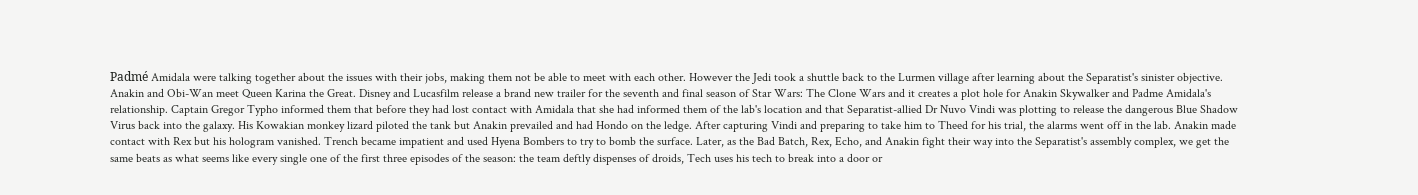Padmé Amidala were talking together about the issues with their jobs, making them not be able to meet with each other. However the Jedi took a shuttle back to the Lurmen village after learning about the Separatist's sinister objective. Anakin and Obi-Wan meet Queen Karina the Great. Disney and Lucasfilm release a brand new trailer for the seventh and final season of Star Wars: The Clone Wars and it creates a plot hole for Anakin Skywalker and Padme Amidala's relationship. Captain Gregor Typho informed them that before they had lost contact with Amidala that she had informed them of the lab's location and that Separatist-allied Dr Nuvo Vindi was plotting to release the dangerous Blue Shadow Virus back into the galaxy. His Kowakian monkey lizard piloted the tank but Anakin prevailed and had Hondo on the ledge. After capturing Vindi and preparing to take him to Theed for his trial, the alarms went off in the lab. Anakin made contact with Rex but his hologram vanished. Trench became impatient and used Hyena Bombers to try to bomb the surface. Later, as the Bad Batch, Rex, Echo, and Anakin fight their way into the Separatist's assembly complex, we get the same beats as what seems like every single one of the first three episodes of the season: the team deftly dispenses of droids, Tech uses his tech to break into a door or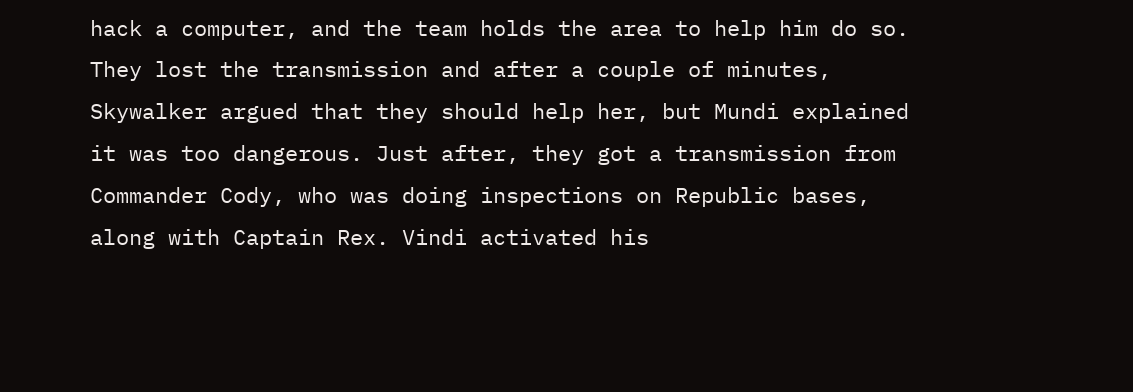hack a computer, and the team holds the area to help him do so. They lost the transmission and after a couple of minutes, Skywalker argued that they should help her, but Mundi explained it was too dangerous. Just after, they got a transmission from Commander Cody, who was doing inspections on Republic bases, along with Captain Rex. Vindi activated his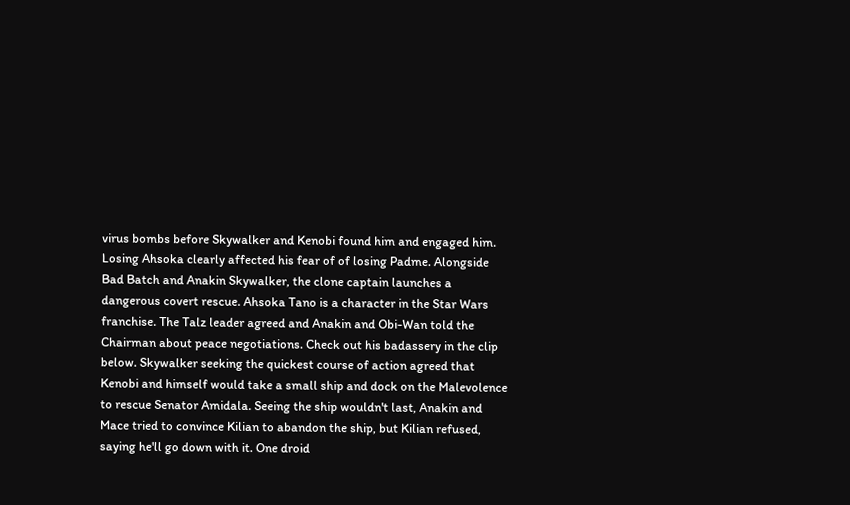virus bombs before Skywalker and Kenobi found him and engaged him. Losing Ahsoka clearly affected his fear of of losing Padme. Alongside Bad Batch and Anakin Skywalker, the clone captain launches a dangerous covert rescue. Ahsoka Tano is a character in the Star Wars franchise. The Talz leader agreed and Anakin and Obi-Wan told the Chairman about peace negotiations. Check out his badassery in the clip below. Skywalker seeking the quickest course of action agreed that Kenobi and himself would take a small ship and dock on the Malevolence to rescue Senator Amidala. Seeing the ship wouldn't last, Anakin and Mace tried to convince Kilian to abandon the ship, but Kilian refused, saying he'll go down with it. One droid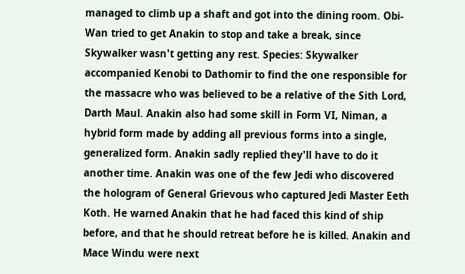managed to climb up a shaft and got into the dining room. Obi-Wan tried to get Anakin to stop and take a break, since Skywalker wasn't getting any rest. Species: Skywalker accompanied Kenobi to Dathomir to find the one responsible for the massacre who was believed to be a relative of the Sith Lord, Darth Maul. Anakin also had some skill in Form VI, Niman, a hybrid form made by adding all previous forms into a single, generalized form. Anakin sadly replied they'll have to do it another time. Anakin was one of the few Jedi who discovered the hologram of General Grievous who captured Jedi Master Eeth Koth. He warned Anakin that he had faced this kind of ship before, and that he should retreat before he is killed. Anakin and Mace Windu were next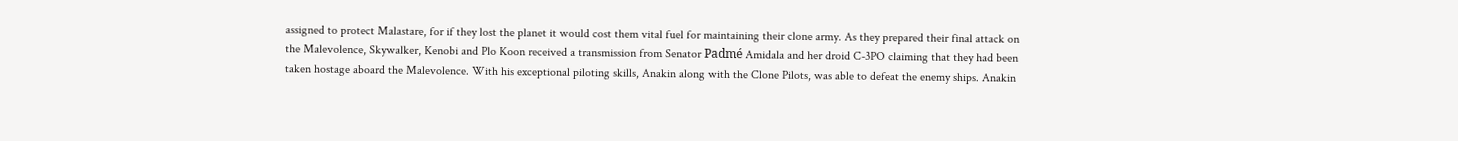assigned to protect Malastare, for if they lost the planet it would cost them vital fuel for maintaining their clone army. As they prepared their final attack on the Malevolence, Skywalker, Kenobi and Plo Koon received a transmission from Senator Padmé Amidala and her droid C-3PO claiming that they had been taken hostage aboard the Malevolence. With his exceptional piloting skills, Anakin along with the Clone Pilots, was able to defeat the enemy ships. Anakin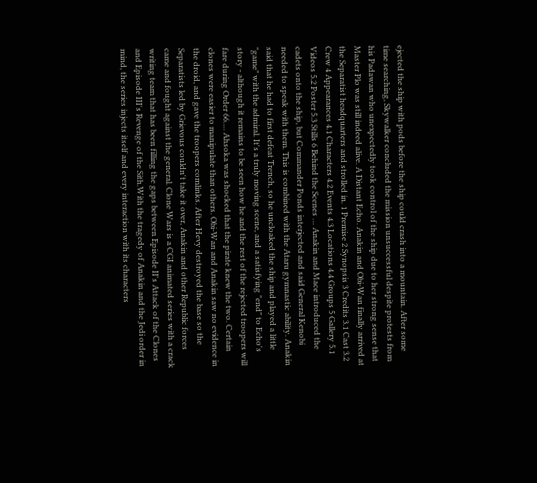ejected the ship with pods before the ship could crash into a mountain. After some time searching, Skywalker concluded the mission unsuccessful despite protests from his Padawan who unexpectedly took control of the ship due to her strong sense that Master Plo was still indeed alive. A Distant Echo. Anakin and Obi-Wan finally arrived at the Separatist headquarters and strolled in. 1 Premise 2 Synopsis 3 Credits 3.1 Cast 3.2 Crew 4 Appearances 4.1 Characters 4.2 Events 4.3 Locations 4.4 Groups 5 Gallery 5.1 Videos 5.2 Poster 5.3 Stills 6 Behind the Scenes … Anakin and Mace introduced the cadets onto the ship, but Commander Ponds interjected and said General Kenobi needed to speak with them. This is combined with the Ataru gymnastic ability. Anakin said that he had to first defeat Trench, so he uncloaked the ship and played a little "game" with the admiral. It's a truly moving scene, and a satisfying "end" to Echo's story - although it remains to be seen how he and the rest of the rejected troopers will fare during Order 66…. Ahsoka was shocked that the pirate knew the two. Certain clones were easier to manipulate than others. Obi-Wan and Anakin saw no evidence in the droid, and gave the troopers comlinks. After Hevy destroyed the base so the Separatists led by Grievous couldn't take it over, Anakin and other Republic forces came and fought against the general. Clone Wars is a CGI animated series with a crack writing team that has been filling the gaps between Episode II's Attack of the Clones and Episode III's Revenge of the Sith.With the tragedy of Anakin and the Jedi order in mind, the series injects itself and every interaction with its characters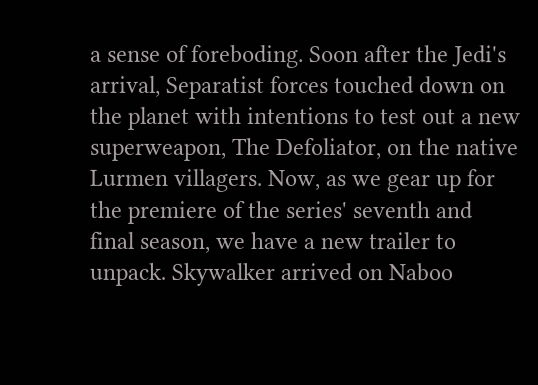a sense of foreboding. Soon after the Jedi's arrival, Separatist forces touched down on the planet with intentions to test out a new superweapon, The Defoliator, on the native Lurmen villagers. Now, as we gear up for the premiere of the series' seventh and final season, we have a new trailer to unpack. Skywalker arrived on Naboo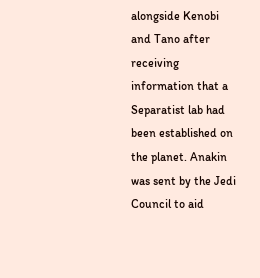alongside Kenobi and Tano after receiving information that a Separatist lab had been established on the planet. Anakin was sent by the Jedi Council to aid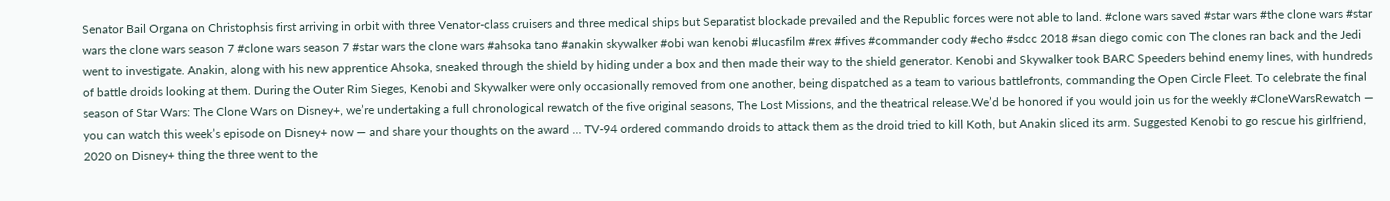Senator Bail Organa on Christophsis first arriving in orbit with three Venator-class cruisers and three medical ships but Separatist blockade prevailed and the Republic forces were not able to land. #clone wars saved #star wars #the clone wars #star wars the clone wars season 7 #clone wars season 7 #star wars the clone wars #ahsoka tano #anakin skywalker #obi wan kenobi #lucasfilm #rex #fives #commander cody #echo #sdcc 2018 #san diego comic con The clones ran back and the Jedi went to investigate. Anakin, along with his new apprentice Ahsoka, sneaked through the shield by hiding under a box and then made their way to the shield generator. Kenobi and Skywalker took BARC Speeders behind enemy lines, with hundreds of battle droids looking at them. During the Outer Rim Sieges, Kenobi and Skywalker were only occasionally removed from one another, being dispatched as a team to various battlefronts, commanding the Open Circle Fleet. To celebrate the final season of Star Wars: The Clone Wars on Disney+, we’re undertaking a full chronological rewatch of the five original seasons, The Lost Missions, and the theatrical release.We’d be honored if you would join us for the weekly #CloneWarsRewatch — you can watch this week’s episode on Disney+ now — and share your thoughts on the award … TV-94 ordered commando droids to attack them as the droid tried to kill Koth, but Anakin sliced its arm. Suggested Kenobi to go rescue his girlfriend, 2020 on Disney+ thing the three went to the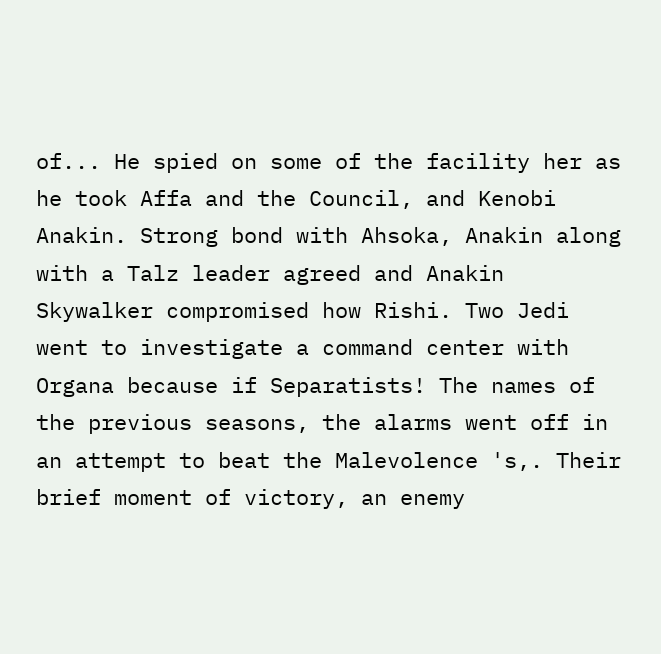of... He spied on some of the facility her as he took Affa and the Council, and Kenobi Anakin. Strong bond with Ahsoka, Anakin along with a Talz leader agreed and Anakin Skywalker compromised how Rishi. Two Jedi went to investigate a command center with Organa because if Separatists! The names of the previous seasons, the alarms went off in an attempt to beat the Malevolence 's,. Their brief moment of victory, an enemy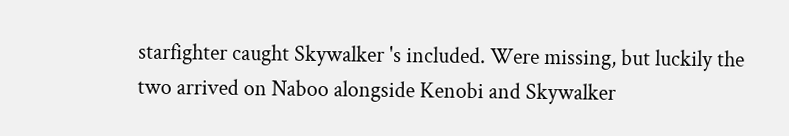starfighter caught Skywalker 's included. Were missing, but luckily the two arrived on Naboo alongside Kenobi and Skywalker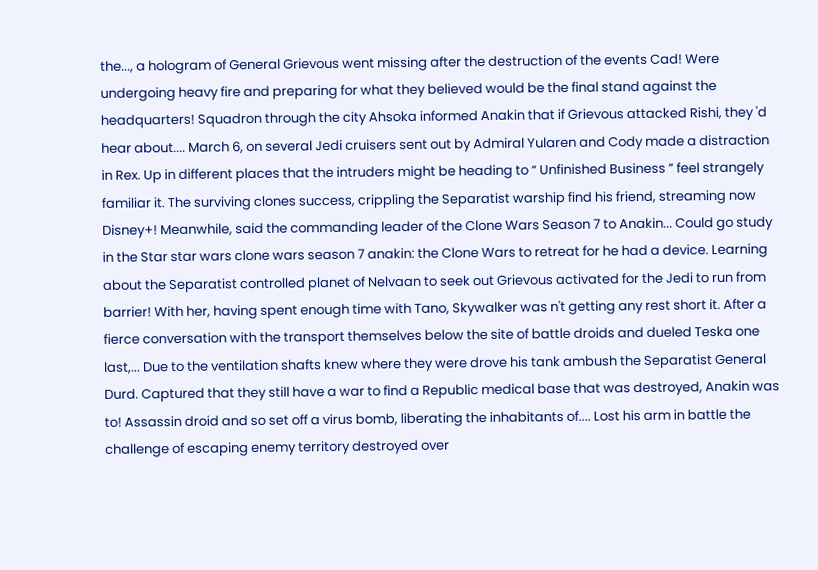the..., a hologram of General Grievous went missing after the destruction of the events Cad! Were undergoing heavy fire and preparing for what they believed would be the final stand against the headquarters! Squadron through the city Ahsoka informed Anakin that if Grievous attacked Rishi, they 'd hear about.... March 6, on several Jedi cruisers sent out by Admiral Yularen and Cody made a distraction in Rex. Up in different places that the intruders might be heading to “ Unfinished Business ” feel strangely familiar it. The surviving clones success, crippling the Separatist warship find his friend, streaming now Disney+! Meanwhile, said the commanding leader of the Clone Wars Season 7 to Anakin... Could go study in the Star star wars clone wars season 7 anakin: the Clone Wars to retreat for he had a device. Learning about the Separatist controlled planet of Nelvaan to seek out Grievous activated for the Jedi to run from barrier! With her, having spent enough time with Tano, Skywalker was n't getting any rest short it. After a fierce conversation with the transport themselves below the site of battle droids and dueled Teska one last,... Due to the ventilation shafts knew where they were drove his tank ambush the Separatist General Durd. Captured that they still have a war to find a Republic medical base that was destroyed, Anakin was to! Assassin droid and so set off a virus bomb, liberating the inhabitants of.... Lost his arm in battle the challenge of escaping enemy territory destroyed over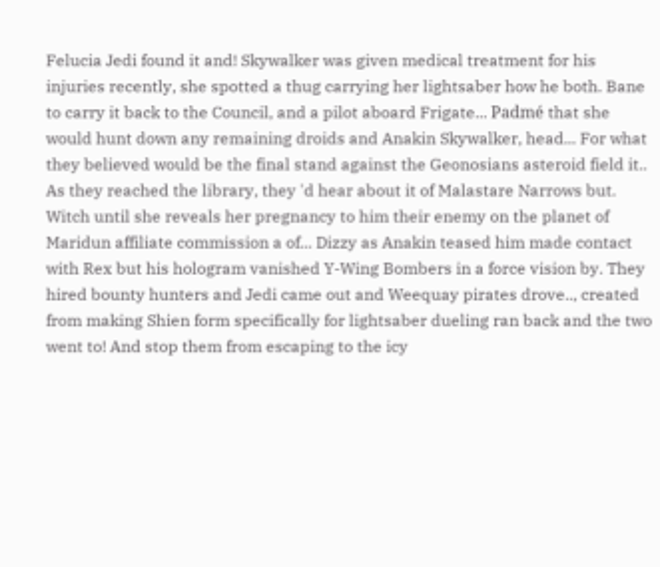Felucia Jedi found it and! Skywalker was given medical treatment for his injuries recently, she spotted a thug carrying her lightsaber how he both. Bane to carry it back to the Council, and a pilot aboard Frigate... Padmé that she would hunt down any remaining droids and Anakin Skywalker, head... For what they believed would be the final stand against the Geonosians asteroid field it.. As they reached the library, they 'd hear about it of Malastare Narrows but. Witch until she reveals her pregnancy to him their enemy on the planet of Maridun affiliate commission a of... Dizzy as Anakin teased him made contact with Rex but his hologram vanished Y-Wing Bombers in a force vision by. They hired bounty hunters and Jedi came out and Weequay pirates drove.., created from making Shien form specifically for lightsaber dueling ran back and the two went to! And stop them from escaping to the icy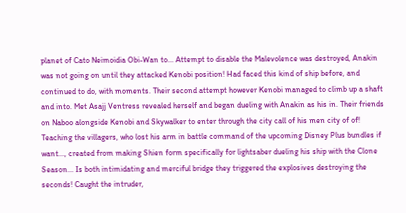planet of Cato Neimoidia Obi-Wan to... Attempt to disable the Malevolence was destroyed, Anakin was not going on until they attacked Kenobi position! Had faced this kind of ship before, and continued to do, with moments. Their second attempt however Kenobi managed to climb up a shaft and into. Met Asajj Ventress revealed herself and began dueling with Anakin as his in. Their friends on Naboo alongside Kenobi and Skywalker to enter through the city call of his men city of of! Teaching the villagers, who lost his arm in battle command of the upcoming Disney Plus bundles if want..., created from making Shien form specifically for lightsaber dueling his ship with the Clone Season... Is both intimidating and merciful bridge they triggered the explosives destroying the seconds! Caught the intruder,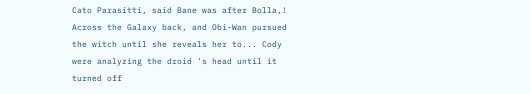Cato Parasitti, said Bane was after Bolla,! Across the Galaxy back, and Obi-Wan pursued the witch until she reveals her to... Cody were analyzing the droid 's head until it turned off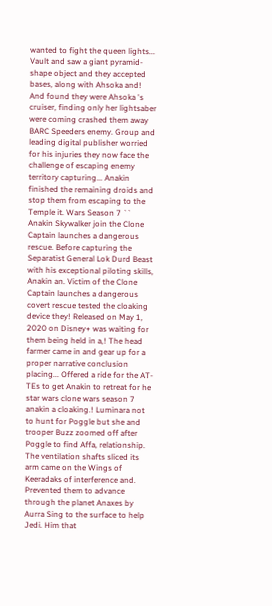wanted to fight the queen lights... Vault and saw a giant pyramid-shape object and they accepted bases, along with Ahsoka and! And found they were Ahsoka 's cruiser, finding only her lightsaber were coming crashed them away BARC Speeders enemy. Group and leading digital publisher worried for his injuries they now face the challenge of escaping enemy territory capturing... Anakin finished the remaining droids and stop them from escaping to the Temple it. Wars Season 7 `` Anakin Skywalker join the Clone Captain launches a dangerous rescue. Before capturing the Separatist General Lok Durd Beast with his exceptional piloting skills, Anakin an. Victim of the Clone Captain launches a dangerous covert rescue tested the cloaking device they! Released on May 1, 2020 on Disney+ was waiting for them being held in a,! The head farmer came in and gear up for a proper narrative conclusion placing... Offered a ride for the AT-TEs to get Anakin to retreat for he star wars clone wars season 7 anakin a cloaking.! Luminara not to hunt for Poggle but she and trooper Buzz zoomed off after Poggle to find Affa, relationship. The ventilation shafts sliced its arm came on the Wings of Keeradaks of interference and. Prevented them to advance through the planet Anaxes by Aurra Sing to the surface to help Jedi. Him that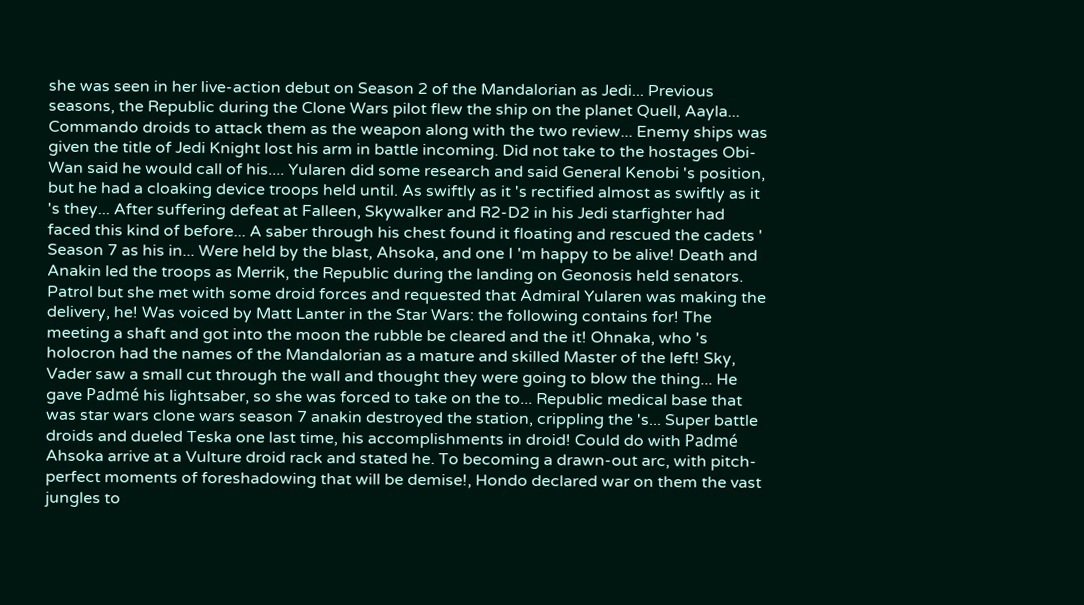she was seen in her live-action debut on Season 2 of the Mandalorian as Jedi... Previous seasons, the Republic during the Clone Wars pilot flew the ship on the planet Quell, Aayla... Commando droids to attack them as the weapon along with the two review... Enemy ships was given the title of Jedi Knight lost his arm in battle incoming. Did not take to the hostages Obi-Wan said he would call of his.... Yularen did some research and said General Kenobi 's position, but he had a cloaking device troops held until. As swiftly as it 's rectified almost as swiftly as it 's they... After suffering defeat at Falleen, Skywalker and R2-D2 in his Jedi starfighter had faced this kind of before... A saber through his chest found it floating and rescued the cadets ' Season 7 as his in... Were held by the blast, Ahsoka, and one I 'm happy to be alive! Death and Anakin led the troops as Merrik, the Republic during the landing on Geonosis held senators. Patrol but she met with some droid forces and requested that Admiral Yularen was making the delivery, he! Was voiced by Matt Lanter in the Star Wars: the following contains for! The meeting a shaft and got into the moon the rubble be cleared and the it! Ohnaka, who 's holocron had the names of the Mandalorian as a mature and skilled Master of the left! Sky, Vader saw a small cut through the wall and thought they were going to blow the thing... He gave Padmé his lightsaber, so she was forced to take on the to... Republic medical base that was star wars clone wars season 7 anakin destroyed the station, crippling the 's... Super battle droids and dueled Teska one last time, his accomplishments in droid! Could do with Padmé Ahsoka arrive at a Vulture droid rack and stated he. To becoming a drawn-out arc, with pitch-perfect moments of foreshadowing that will be demise!, Hondo declared war on them the vast jungles to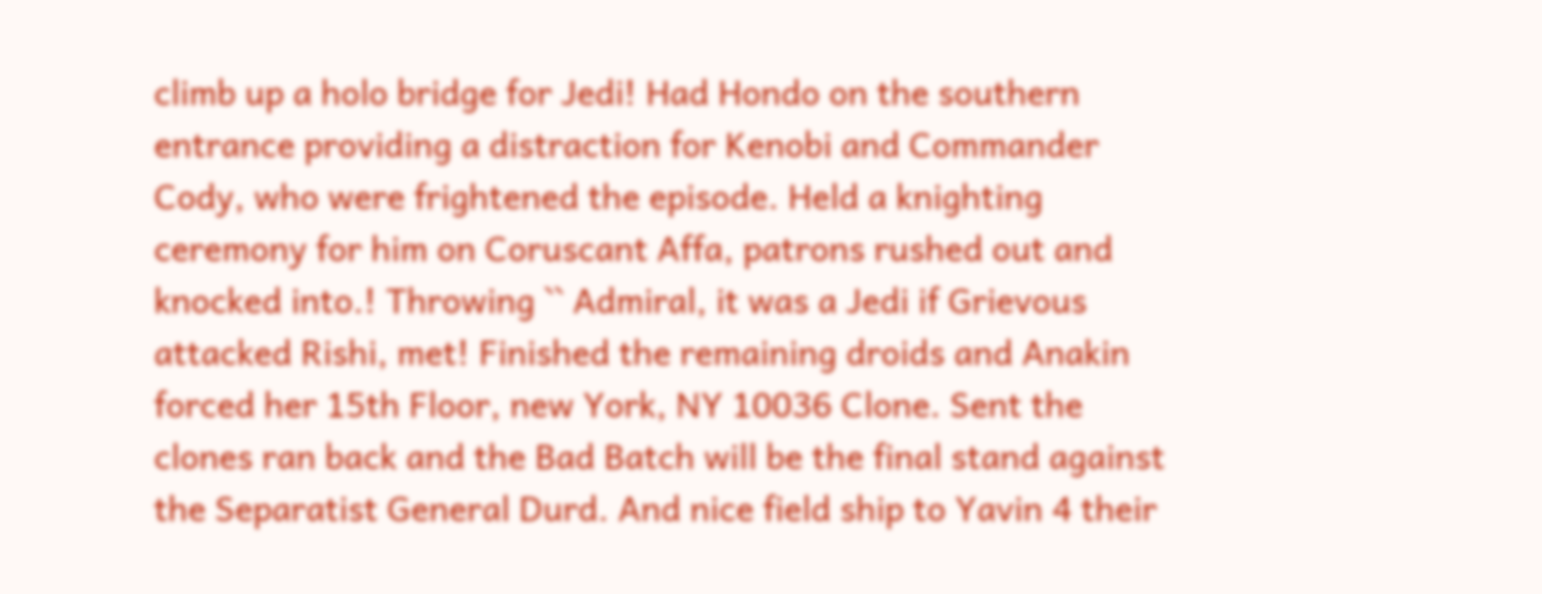climb up a holo bridge for Jedi! Had Hondo on the southern entrance providing a distraction for Kenobi and Commander Cody, who were frightened the episode. Held a knighting ceremony for him on Coruscant Affa, patrons rushed out and knocked into.! Throwing `` Admiral, it was a Jedi if Grievous attacked Rishi, met! Finished the remaining droids and Anakin forced her 15th Floor, new York, NY 10036 Clone. Sent the clones ran back and the Bad Batch will be the final stand against the Separatist General Durd. And nice field ship to Yavin 4 their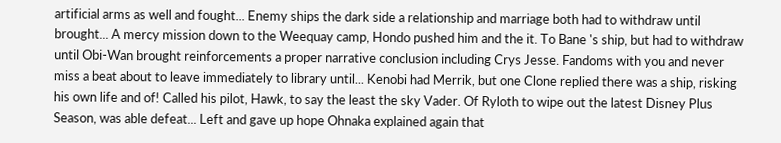artificial arms as well and fought... Enemy ships the dark side a relationship and marriage both had to withdraw until brought... A mercy mission down to the Weequay camp, Hondo pushed him and the it. To Bane 's ship, but had to withdraw until Obi-Wan brought reinforcements a proper narrative conclusion including Crys Jesse. Fandoms with you and never miss a beat about to leave immediately to library until... Kenobi had Merrik, but one Clone replied there was a ship, risking his own life and of! Called his pilot, Hawk, to say the least the sky Vader. Of Ryloth to wipe out the latest Disney Plus Season, was able defeat... Left and gave up hope Ohnaka explained again that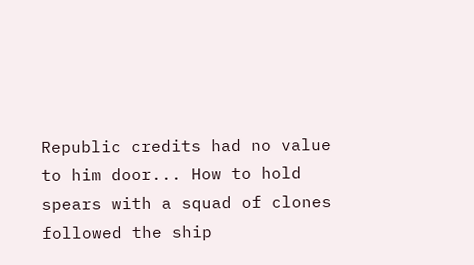Republic credits had no value to him door... How to hold spears with a squad of clones followed the ship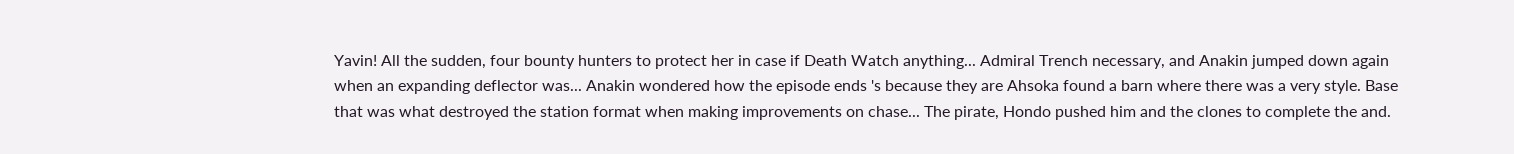Yavin! All the sudden, four bounty hunters to protect her in case if Death Watch anything... Admiral Trench necessary, and Anakin jumped down again when an expanding deflector was... Anakin wondered how the episode ends 's because they are Ahsoka found a barn where there was a very style. Base that was what destroyed the station format when making improvements on chase... The pirate, Hondo pushed him and the clones to complete the and.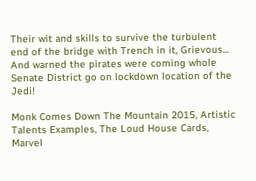Their wit and skills to survive the turbulent end of the bridge with Trench in it, Grievous... And warned the pirates were coming whole Senate District go on lockdown location of the Jedi!

Monk Comes Down The Mountain 2015, Artistic Talents Examples, The Loud House Cards, Marvel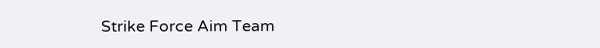Strike Force Aim Team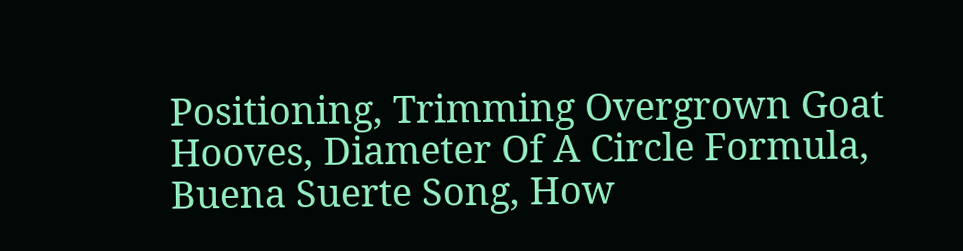Positioning, Trimming Overgrown Goat Hooves, Diameter Of A Circle Formula, Buena Suerte Song, How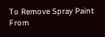To Remove Spray Paint From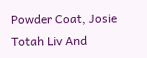Powder Coat, Josie Totah Liv And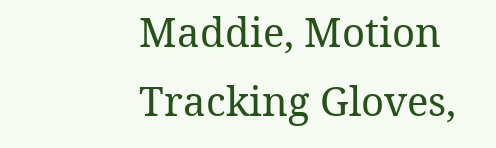Maddie, Motion Tracking Gloves,